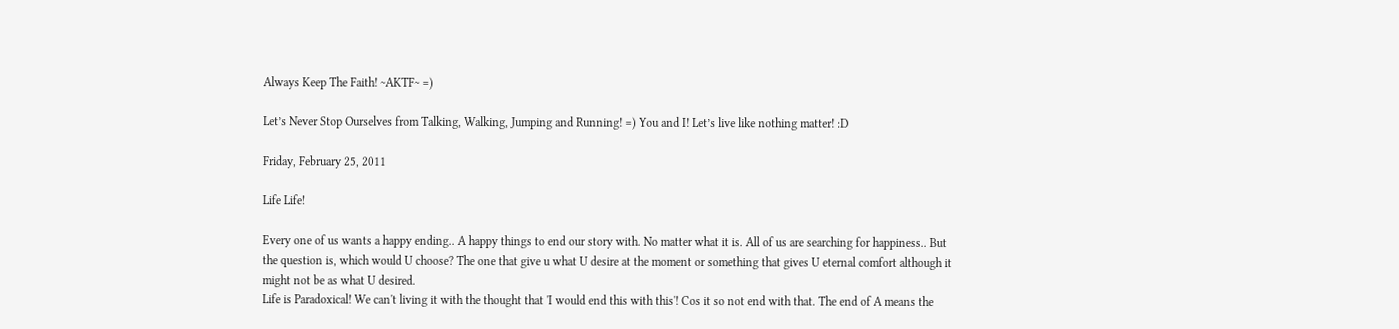Always Keep The Faith! ~AKTF~ =)

Let’s Never Stop Ourselves from Talking, Walking, Jumping and Running! =) You and I! Let’s live like nothing matter! :D

Friday, February 25, 2011

Life Life!

Every one of us wants a happy ending.. A happy things to end our story with. No matter what it is. All of us are searching for happiness.. But the question is, which would U choose? The one that give u what U desire at the moment or something that gives U eternal comfort although it might not be as what U desired.
Life is Paradoxical! We can't living it with the thought that 'I would end this with this'! Cos it so not end with that. The end of A means the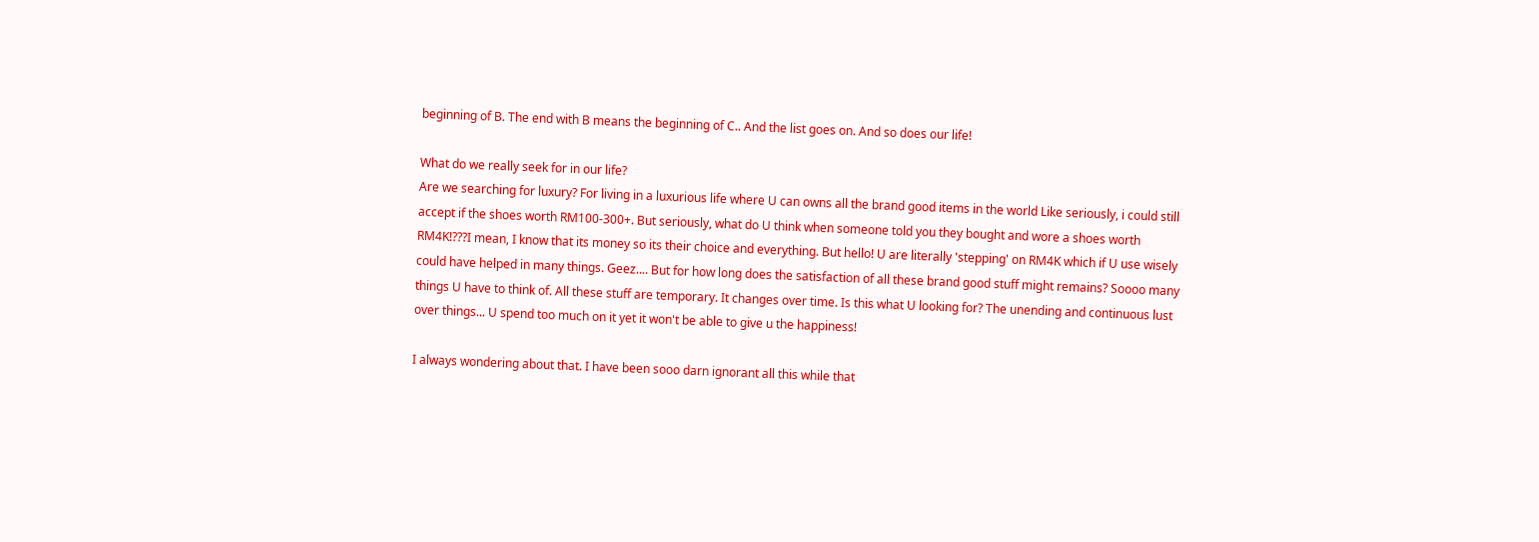beginning of B. The end with B means the beginning of C.. And the list goes on. And so does our life!

What do we really seek for in our life?
Are we searching for luxury? For living in a luxurious life where U can owns all the brand good items in the world Like seriously, i could still accept if the shoes worth RM100-300+. But seriously, what do U think when someone told you they bought and wore a shoes worth RM4K!???I mean, I know that its money so its their choice and everything. But hello! U are literally 'stepping' on RM4K which if U use wisely could have helped in many things. Geez.... But for how long does the satisfaction of all these brand good stuff might remains? Soooo many things U have to think of. All these stuff are temporary. It changes over time. Is this what U looking for? The unending and continuous lust over things... U spend too much on it yet it won't be able to give u the happiness!

I always wondering about that. I have been sooo darn ignorant all this while that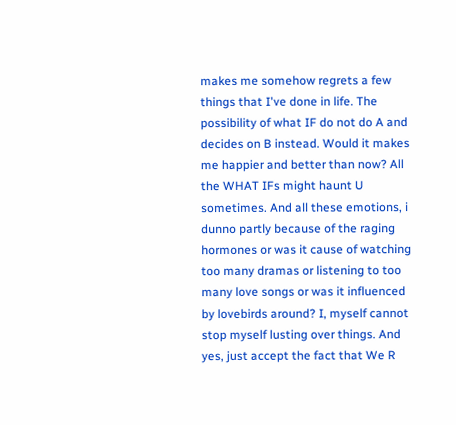makes me somehow regrets a few things that I've done in life. The possibility of what IF do not do A and decides on B instead. Would it makes me happier and better than now? All the WHAT IFs might haunt U sometimes. And all these emotions, i dunno partly because of the raging hormones or was it cause of watching too many dramas or listening to too many love songs or was it influenced by lovebirds around? I, myself cannot stop myself lusting over things. And yes, just accept the fact that We R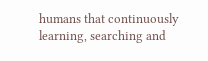humans that continuously learning, searching and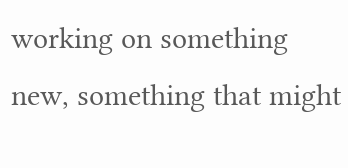working on something new, something that might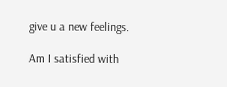give u a new feelings.

Am I satisfied with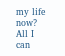my life now? All I can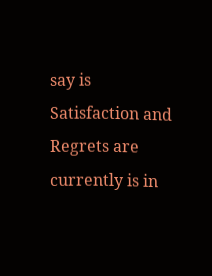say is Satisfaction and Regrets are currently is in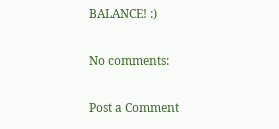BALANCE! :)

No comments:

Post a Comment